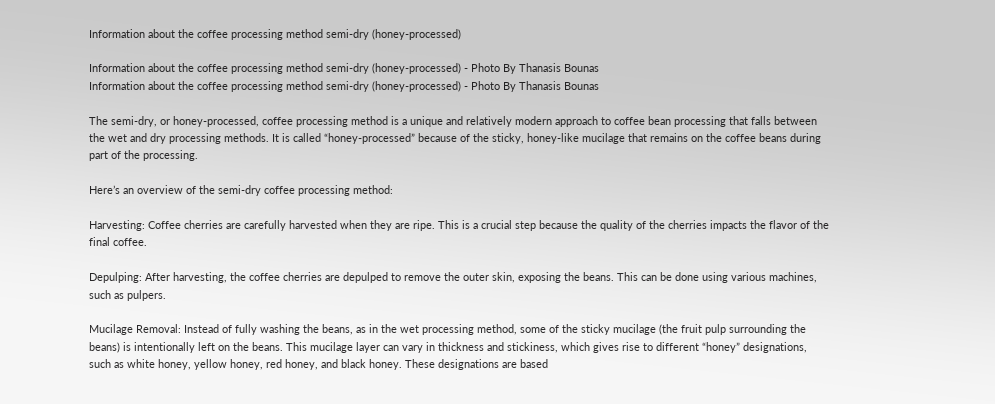Information about the coffee processing method semi-dry (honey-processed)

Information about the coffee processing method semi-dry (honey-processed) - Photo By Thanasis Bounas
Information about the coffee processing method semi-dry (honey-processed) - Photo By Thanasis Bounas

The semi-dry, or honey-processed, coffee processing method is a unique and relatively modern approach to coffee bean processing that falls between the wet and dry processing methods. It is called “honey-processed” because of the sticky, honey-like mucilage that remains on the coffee beans during part of the processing.

Here’s an overview of the semi-dry coffee processing method:

Harvesting: Coffee cherries are carefully harvested when they are ripe. This is a crucial step because the quality of the cherries impacts the flavor of the final coffee.

Depulping: After harvesting, the coffee cherries are depulped to remove the outer skin, exposing the beans. This can be done using various machines, such as pulpers.

Mucilage Removal: Instead of fully washing the beans, as in the wet processing method, some of the sticky mucilage (the fruit pulp surrounding the beans) is intentionally left on the beans. This mucilage layer can vary in thickness and stickiness, which gives rise to different “honey” designations, such as white honey, yellow honey, red honey, and black honey. These designations are based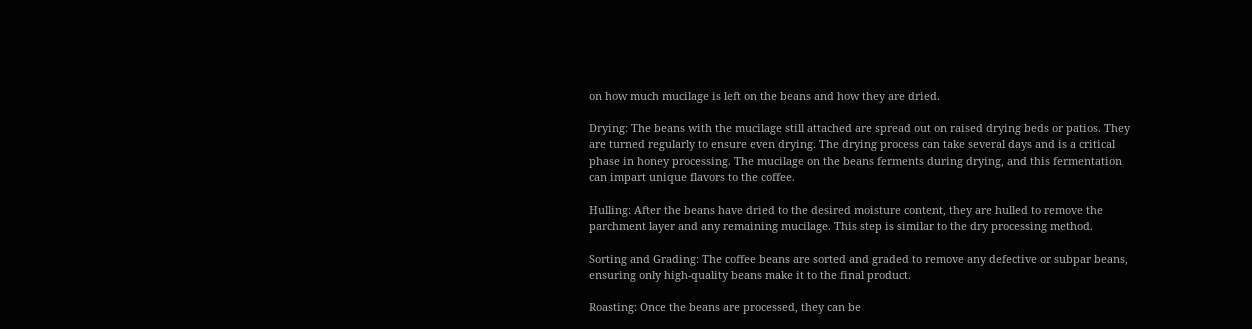on how much mucilage is left on the beans and how they are dried.

Drying: The beans with the mucilage still attached are spread out on raised drying beds or patios. They are turned regularly to ensure even drying. The drying process can take several days and is a critical phase in honey processing. The mucilage on the beans ferments during drying, and this fermentation can impart unique flavors to the coffee.

Hulling: After the beans have dried to the desired moisture content, they are hulled to remove the parchment layer and any remaining mucilage. This step is similar to the dry processing method.

Sorting and Grading: The coffee beans are sorted and graded to remove any defective or subpar beans, ensuring only high-quality beans make it to the final product.

Roasting: Once the beans are processed, they can be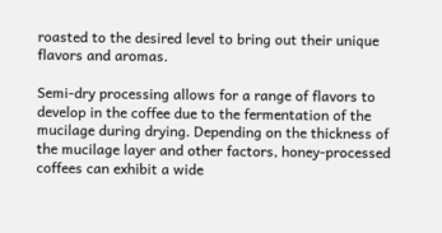roasted to the desired level to bring out their unique flavors and aromas.

Semi-dry processing allows for a range of flavors to develop in the coffee due to the fermentation of the mucilage during drying. Depending on the thickness of the mucilage layer and other factors, honey-processed coffees can exhibit a wide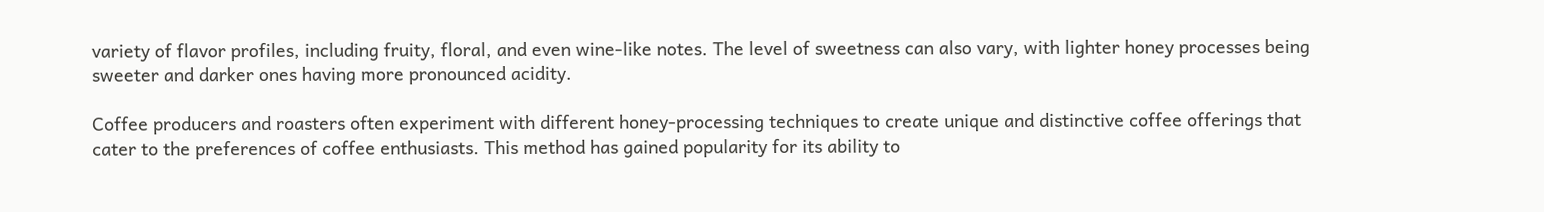variety of flavor profiles, including fruity, floral, and even wine-like notes. The level of sweetness can also vary, with lighter honey processes being sweeter and darker ones having more pronounced acidity.

Coffee producers and roasters often experiment with different honey-processing techniques to create unique and distinctive coffee offerings that cater to the preferences of coffee enthusiasts. This method has gained popularity for its ability to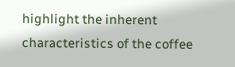highlight the inherent characteristics of the coffee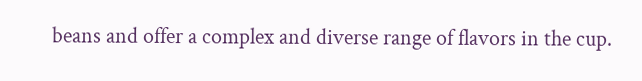beans and offer a complex and diverse range of flavors in the cup.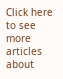Click here to see more articles about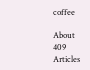coffee

About 409 Articles